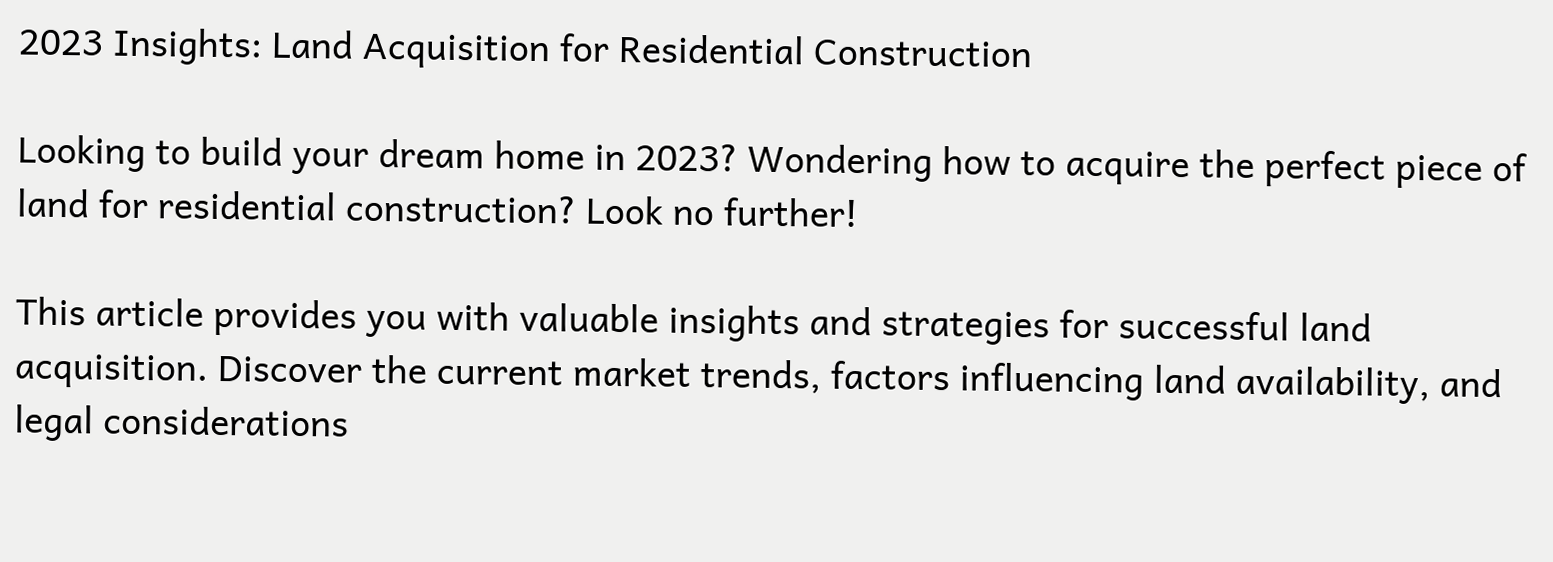2023 Insights: Land Acquisition for Residential Construction

Looking to build your dream home in 2023? Wondering how to acquire the perfect piece of land for residential construction? Look no further!

This article provides you with valuable insights and strategies for successful land acquisition. Discover the current market trends, factors influencing land availability, and legal considerations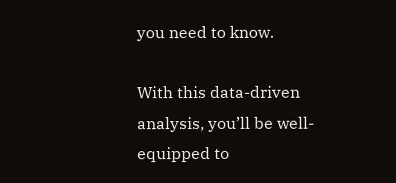you need to know.

With this data-driven analysis, you’ll be well-equipped to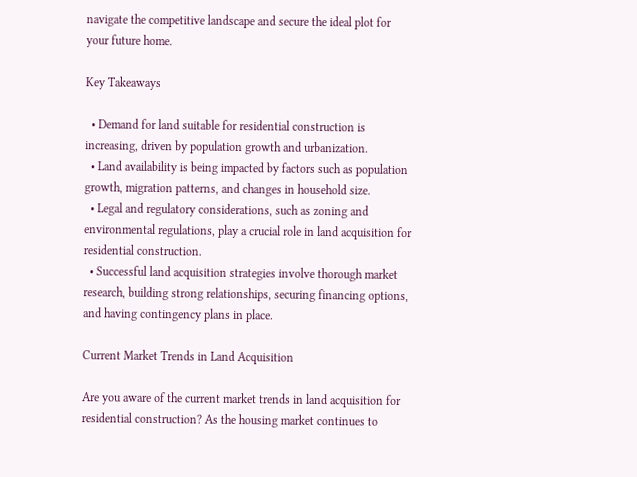navigate the competitive landscape and secure the ideal plot for your future home.

Key Takeaways

  • Demand for land suitable for residential construction is increasing, driven by population growth and urbanization.
  • Land availability is being impacted by factors such as population growth, migration patterns, and changes in household size.
  • Legal and regulatory considerations, such as zoning and environmental regulations, play a crucial role in land acquisition for residential construction.
  • Successful land acquisition strategies involve thorough market research, building strong relationships, securing financing options, and having contingency plans in place.

Current Market Trends in Land Acquisition

Are you aware of the current market trends in land acquisition for residential construction? As the housing market continues to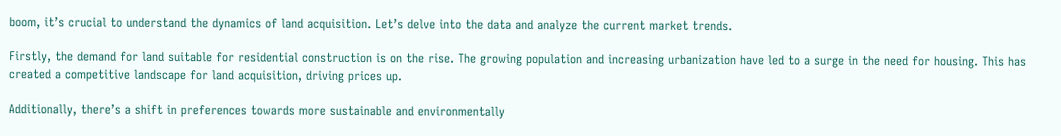boom, it’s crucial to understand the dynamics of land acquisition. Let’s delve into the data and analyze the current market trends.

Firstly, the demand for land suitable for residential construction is on the rise. The growing population and increasing urbanization have led to a surge in the need for housing. This has created a competitive landscape for land acquisition, driving prices up.

Additionally, there’s a shift in preferences towards more sustainable and environmentally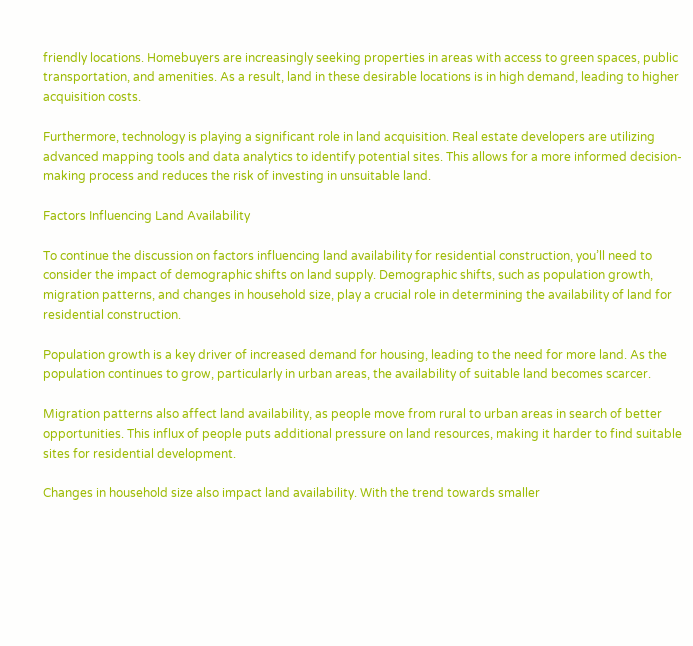friendly locations. Homebuyers are increasingly seeking properties in areas with access to green spaces, public transportation, and amenities. As a result, land in these desirable locations is in high demand, leading to higher acquisition costs.

Furthermore, technology is playing a significant role in land acquisition. Real estate developers are utilizing advanced mapping tools and data analytics to identify potential sites. This allows for a more informed decision-making process and reduces the risk of investing in unsuitable land.

Factors Influencing Land Availability

To continue the discussion on factors influencing land availability for residential construction, you’ll need to consider the impact of demographic shifts on land supply. Demographic shifts, such as population growth, migration patterns, and changes in household size, play a crucial role in determining the availability of land for residential construction.

Population growth is a key driver of increased demand for housing, leading to the need for more land. As the population continues to grow, particularly in urban areas, the availability of suitable land becomes scarcer.

Migration patterns also affect land availability, as people move from rural to urban areas in search of better opportunities. This influx of people puts additional pressure on land resources, making it harder to find suitable sites for residential development.

Changes in household size also impact land availability. With the trend towards smaller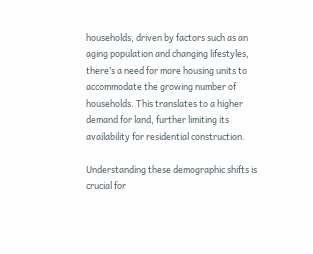households, driven by factors such as an aging population and changing lifestyles, there’s a need for more housing units to accommodate the growing number of households. This translates to a higher demand for land, further limiting its availability for residential construction.

Understanding these demographic shifts is crucial for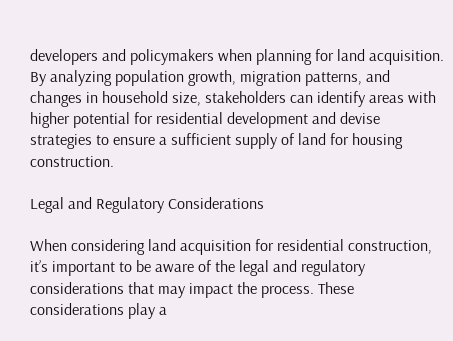developers and policymakers when planning for land acquisition. By analyzing population growth, migration patterns, and changes in household size, stakeholders can identify areas with higher potential for residential development and devise strategies to ensure a sufficient supply of land for housing construction.

Legal and Regulatory Considerations

When considering land acquisition for residential construction, it’s important to be aware of the legal and regulatory considerations that may impact the process. These considerations play a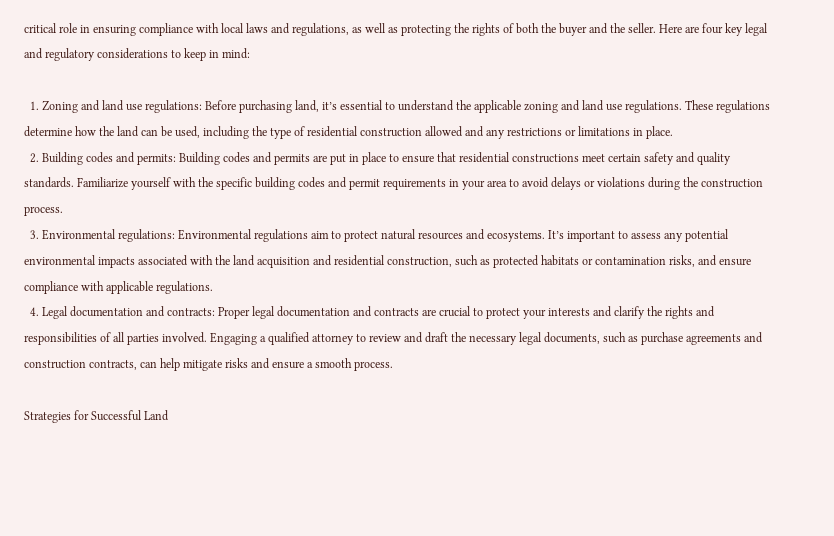critical role in ensuring compliance with local laws and regulations, as well as protecting the rights of both the buyer and the seller. Here are four key legal and regulatory considerations to keep in mind:

  1. Zoning and land use regulations: Before purchasing land, it’s essential to understand the applicable zoning and land use regulations. These regulations determine how the land can be used, including the type of residential construction allowed and any restrictions or limitations in place.
  2. Building codes and permits: Building codes and permits are put in place to ensure that residential constructions meet certain safety and quality standards. Familiarize yourself with the specific building codes and permit requirements in your area to avoid delays or violations during the construction process.
  3. Environmental regulations: Environmental regulations aim to protect natural resources and ecosystems. It’s important to assess any potential environmental impacts associated with the land acquisition and residential construction, such as protected habitats or contamination risks, and ensure compliance with applicable regulations.
  4. Legal documentation and contracts: Proper legal documentation and contracts are crucial to protect your interests and clarify the rights and responsibilities of all parties involved. Engaging a qualified attorney to review and draft the necessary legal documents, such as purchase agreements and construction contracts, can help mitigate risks and ensure a smooth process.

Strategies for Successful Land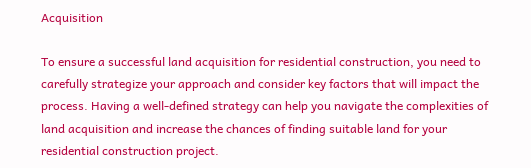Acquisition

To ensure a successful land acquisition for residential construction, you need to carefully strategize your approach and consider key factors that will impact the process. Having a well-defined strategy can help you navigate the complexities of land acquisition and increase the chances of finding suitable land for your residential construction project.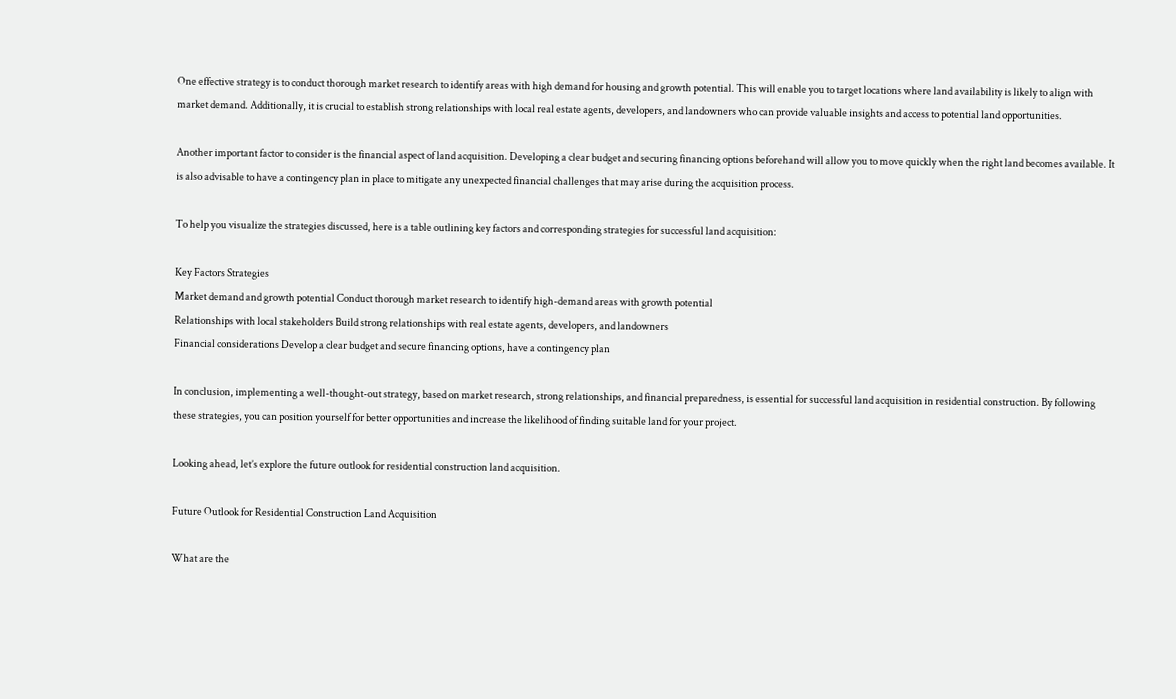One effective strategy is to conduct thorough market research to identify areas with high demand for housing and growth potential. This will enable you to target locations where land availability is likely to align with market demand. Additionally, it is crucial to establish strong relationships with local real estate agents, developers, and landowners who can provide valuable insights and access to potential land opportunities.

Another important factor to consider is the financial aspect of land acquisition. Developing a clear budget and securing financing options beforehand will allow you to move quickly when the right land becomes available. It is also advisable to have a contingency plan in place to mitigate any unexpected financial challenges that may arise during the acquisition process.

To help you visualize the strategies discussed, here is a table outlining key factors and corresponding strategies for successful land acquisition:

Key Factors Strategies
Market demand and growth potential Conduct thorough market research to identify high-demand areas with growth potential
Relationships with local stakeholders Build strong relationships with real estate agents, developers, and landowners
Financial considerations Develop a clear budget and secure financing options, have a contingency plan

In conclusion, implementing a well-thought-out strategy, based on market research, strong relationships, and financial preparedness, is essential for successful land acquisition in residential construction. By following these strategies, you can position yourself for better opportunities and increase the likelihood of finding suitable land for your project.

Looking ahead, let’s explore the future outlook for residential construction land acquisition.

Future Outlook for Residential Construction Land Acquisition

What are the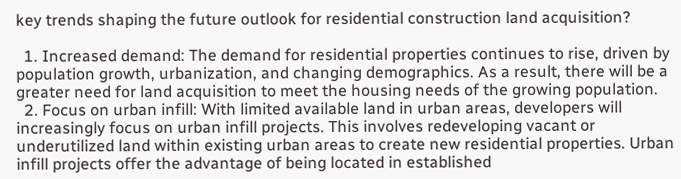key trends shaping the future outlook for residential construction land acquisition?

  1. Increased demand: The demand for residential properties continues to rise, driven by population growth, urbanization, and changing demographics. As a result, there will be a greater need for land acquisition to meet the housing needs of the growing population.
  2. Focus on urban infill: With limited available land in urban areas, developers will increasingly focus on urban infill projects. This involves redeveloping vacant or underutilized land within existing urban areas to create new residential properties. Urban infill projects offer the advantage of being located in established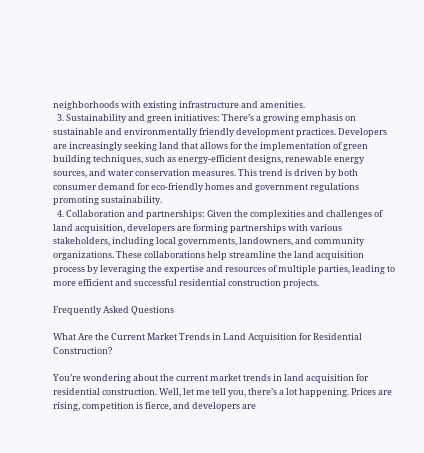neighborhoods with existing infrastructure and amenities.
  3. Sustainability and green initiatives: There’s a growing emphasis on sustainable and environmentally friendly development practices. Developers are increasingly seeking land that allows for the implementation of green building techniques, such as energy-efficient designs, renewable energy sources, and water conservation measures. This trend is driven by both consumer demand for eco-friendly homes and government regulations promoting sustainability.
  4. Collaboration and partnerships: Given the complexities and challenges of land acquisition, developers are forming partnerships with various stakeholders, including local governments, landowners, and community organizations. These collaborations help streamline the land acquisition process by leveraging the expertise and resources of multiple parties, leading to more efficient and successful residential construction projects.

Frequently Asked Questions

What Are the Current Market Trends in Land Acquisition for Residential Construction?

You’re wondering about the current market trends in land acquisition for residential construction. Well, let me tell you, there’s a lot happening. Prices are rising, competition is fierce, and developers are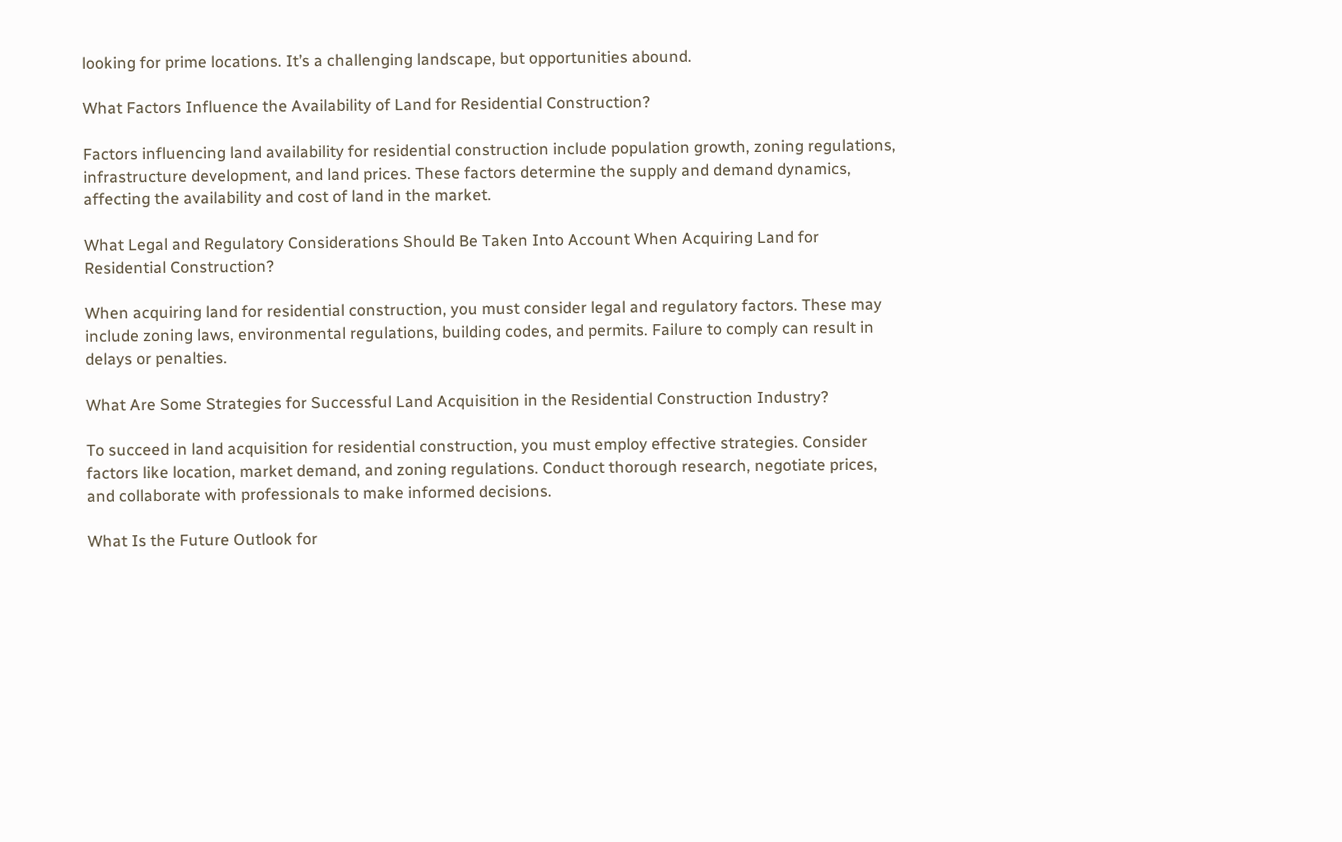looking for prime locations. It’s a challenging landscape, but opportunities abound.

What Factors Influence the Availability of Land for Residential Construction?

Factors influencing land availability for residential construction include population growth, zoning regulations, infrastructure development, and land prices. These factors determine the supply and demand dynamics, affecting the availability and cost of land in the market.

What Legal and Regulatory Considerations Should Be Taken Into Account When Acquiring Land for Residential Construction?

When acquiring land for residential construction, you must consider legal and regulatory factors. These may include zoning laws, environmental regulations, building codes, and permits. Failure to comply can result in delays or penalties.

What Are Some Strategies for Successful Land Acquisition in the Residential Construction Industry?

To succeed in land acquisition for residential construction, you must employ effective strategies. Consider factors like location, market demand, and zoning regulations. Conduct thorough research, negotiate prices, and collaborate with professionals to make informed decisions.

What Is the Future Outlook for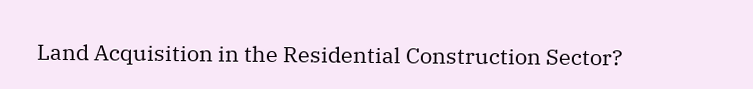Land Acquisition in the Residential Construction Sector?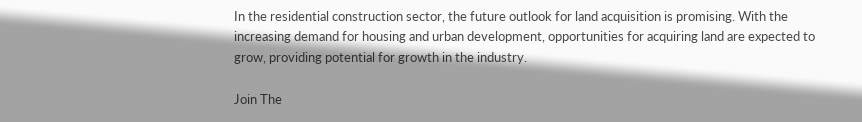In the residential construction sector, the future outlook for land acquisition is promising. With the increasing demand for housing and urban development, opportunities for acquiring land are expected to grow, providing potential for growth in the industry.

Join The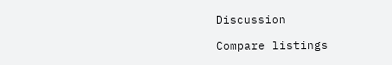Discussion

Compare listings